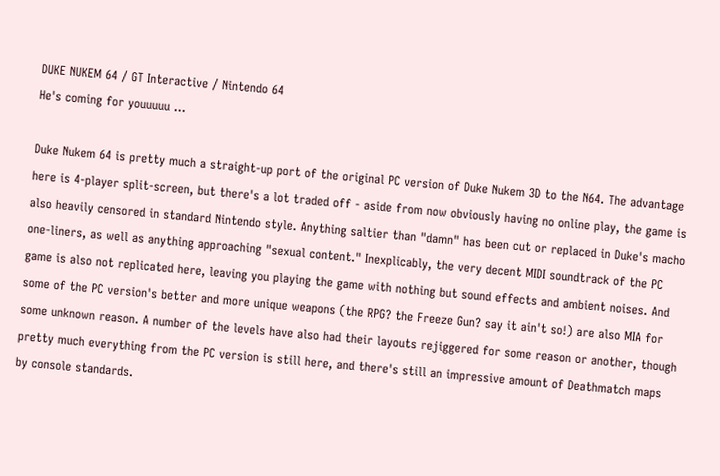DUKE NUKEM 64 / GT Interactive / Nintendo 64
He's coming for youuuuu ...

Duke Nukem 64 is pretty much a straight-up port of the original PC version of Duke Nukem 3D to the N64. The advantage here is 4-player split-screen, but there's a lot traded off - aside from now obviously having no online play, the game is also heavily censored in standard Nintendo style. Anything saltier than "damn" has been cut or replaced in Duke's macho one-liners, as well as anything approaching "sexual content." Inexplicably, the very decent MIDI soundtrack of the PC game is also not replicated here, leaving you playing the game with nothing but sound effects and ambient noises. And some of the PC version's better and more unique weapons (the RPG? the Freeze Gun? say it ain't so!) are also MIA for some unknown reason. A number of the levels have also had their layouts rejiggered for some reason or another, though pretty much everything from the PC version is still here, and there's still an impressive amount of Deathmatch maps by console standards.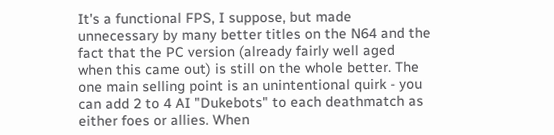It's a functional FPS, I suppose, but made unnecessary by many better titles on the N64 and the fact that the PC version (already fairly well aged when this came out) is still on the whole better. The one main selling point is an unintentional quirk - you can add 2 to 4 AI "Dukebots" to each deathmatch as either foes or allies. When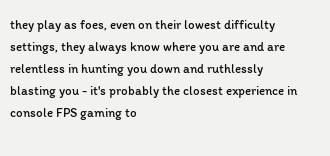they play as foes, even on their lowest difficulty settings, they always know where you are and are relentless in hunting you down and ruthlessly blasting you - it's probably the closest experience in console FPS gaming to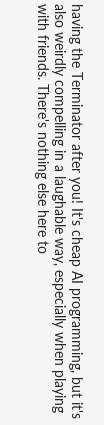having the Terminator after you! It's cheap AI programming, but it's also weirdly compelling in a laughable way, especially when playing with friends. There's nothing else here to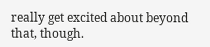really get excited about beyond that, though.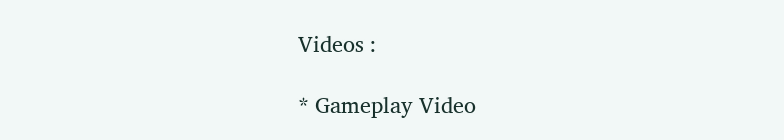Videos :

* Gameplay Video